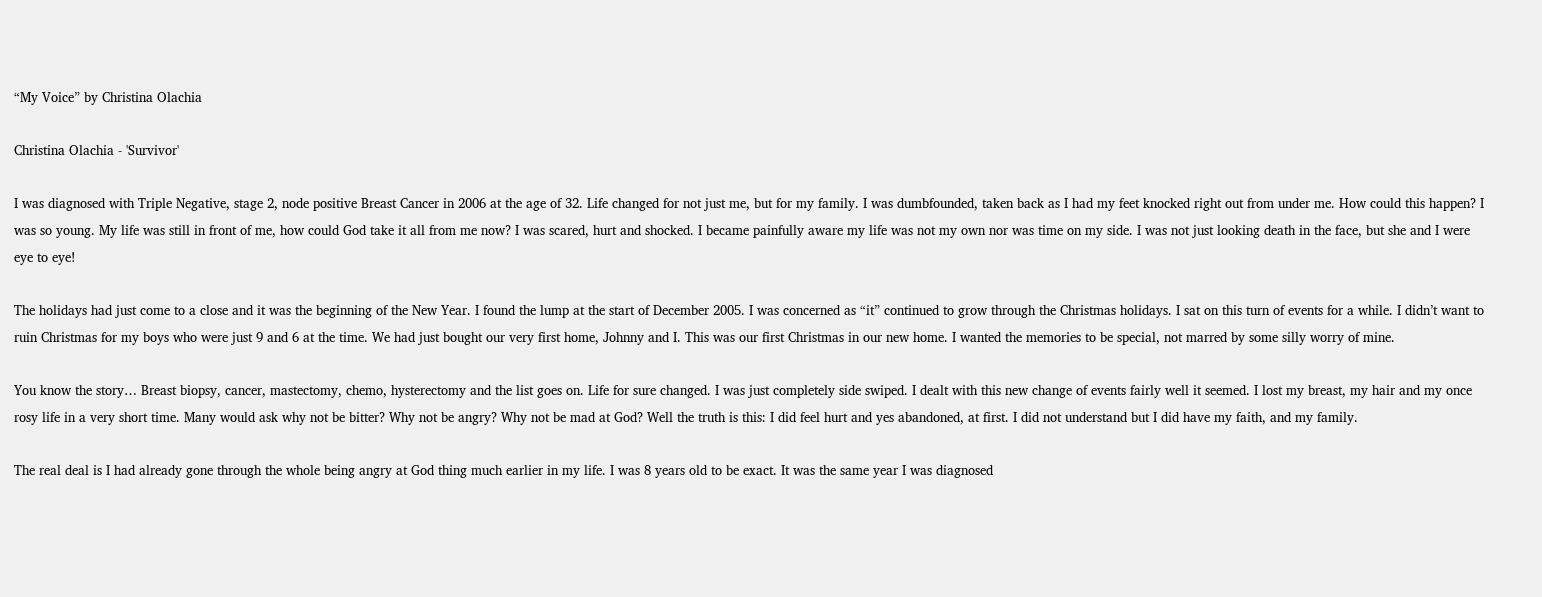“My Voice” by Christina Olachia

Christina Olachia - 'Survivor'

I was diagnosed with Triple Negative, stage 2, node positive Breast Cancer in 2006 at the age of 32. Life changed for not just me, but for my family. I was dumbfounded, taken back as I had my feet knocked right out from under me. How could this happen? I was so young. My life was still in front of me, how could God take it all from me now? I was scared, hurt and shocked. I became painfully aware my life was not my own nor was time on my side. I was not just looking death in the face, but she and I were eye to eye!

The holidays had just come to a close and it was the beginning of the New Year. I found the lump at the start of December 2005. I was concerned as “it” continued to grow through the Christmas holidays. I sat on this turn of events for a while. I didn’t want to ruin Christmas for my boys who were just 9 and 6 at the time. We had just bought our very first home, Johnny and I. This was our first Christmas in our new home. I wanted the memories to be special, not marred by some silly worry of mine.

You know the story… Breast biopsy, cancer, mastectomy, chemo, hysterectomy and the list goes on. Life for sure changed. I was just completely side swiped. I dealt with this new change of events fairly well it seemed. I lost my breast, my hair and my once rosy life in a very short time. Many would ask why not be bitter? Why not be angry? Why not be mad at God? Well the truth is this: I did feel hurt and yes abandoned, at first. I did not understand but I did have my faith, and my family.

The real deal is I had already gone through the whole being angry at God thing much earlier in my life. I was 8 years old to be exact. It was the same year I was diagnosed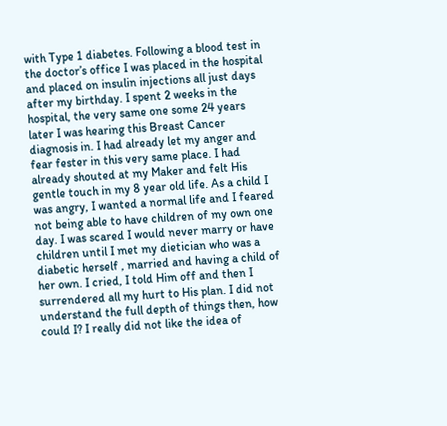with Type 1 diabetes. Following a blood test in the doctor’s office I was placed in the hospital and placed on insulin injections all just days after my birthday. I spent 2 weeks in the hospital, the very same one some 24 years later I was hearing this Breast Cancer diagnosis in. I had already let my anger and fear fester in this very same place. I had already shouted at my Maker and felt His gentle touch in my 8 year old life. As a child I was angry, I wanted a normal life and I feared not being able to have children of my own one day. I was scared I would never marry or have children until I met my dietician who was a diabetic herself , married and having a child of her own. I cried, I told Him off and then I surrendered all my hurt to His plan. I did not understand the full depth of things then, how could I? I really did not like the idea of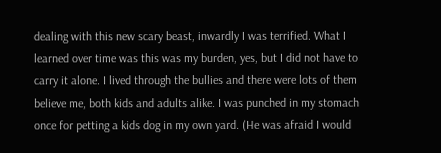dealing with this new scary beast, inwardly I was terrified. What I learned over time was this was my burden, yes, but I did not have to carry it alone. I lived through the bullies and there were lots of them believe me, both kids and adults alike. I was punched in my stomach once for petting a kids dog in my own yard. (He was afraid I would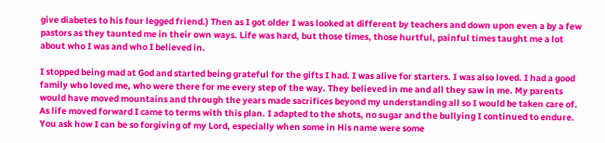give diabetes to his four legged friend.) Then as I got older I was looked at different by teachers and down upon even a by a few pastors as they taunted me in their own ways. Life was hard, but those times, those hurtful, painful times taught me a lot about who I was and who I believed in.

I stopped being mad at God and started being grateful for the gifts I had. I was alive for starters. I was also loved. I had a good family who loved me, who were there for me every step of the way. They believed in me and all they saw in me. My parents would have moved mountains and through the years made sacrifices beyond my understanding all so I would be taken care of. As life moved forward I came to terms with this plan. I adapted to the shots, no sugar and the bullying I continued to endure. You ask how I can be so forgiving of my Lord, especially when some in His name were some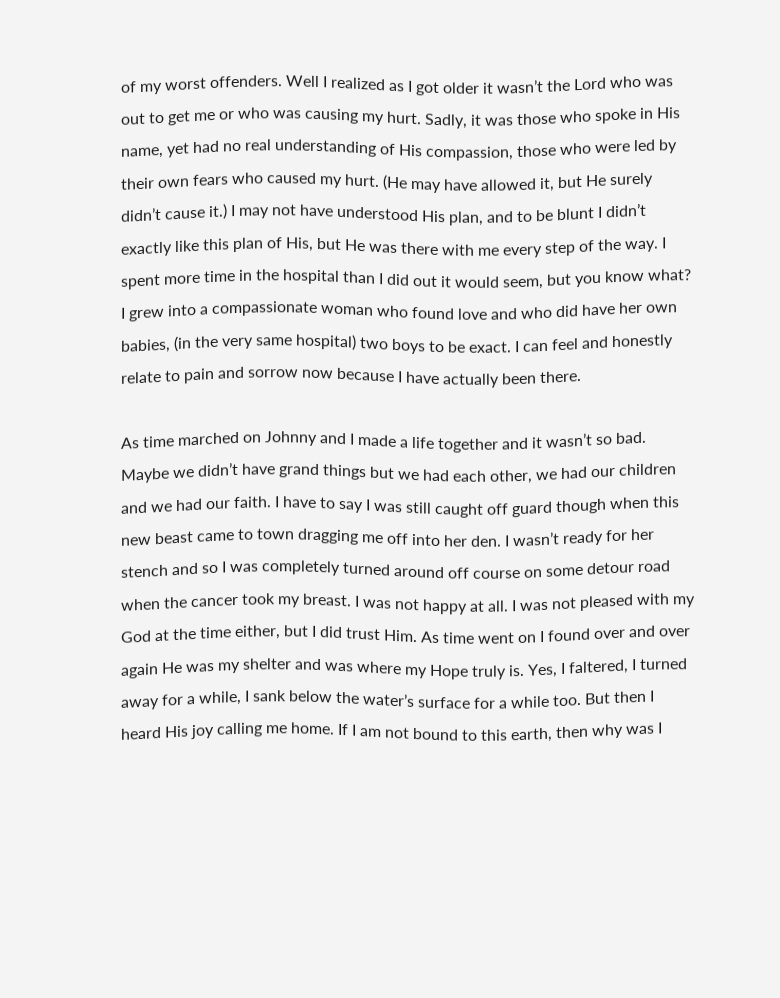of my worst offenders. Well I realized as I got older it wasn’t the Lord who was out to get me or who was causing my hurt. Sadly, it was those who spoke in His name, yet had no real understanding of His compassion, those who were led by their own fears who caused my hurt. (He may have allowed it, but He surely didn’t cause it.) I may not have understood His plan, and to be blunt I didn’t exactly like this plan of His, but He was there with me every step of the way. I spent more time in the hospital than I did out it would seem, but you know what? I grew into a compassionate woman who found love and who did have her own babies, (in the very same hospital) two boys to be exact. I can feel and honestly relate to pain and sorrow now because I have actually been there.

As time marched on Johnny and I made a life together and it wasn’t so bad. Maybe we didn’t have grand things but we had each other, we had our children and we had our faith. I have to say I was still caught off guard though when this new beast came to town dragging me off into her den. I wasn’t ready for her stench and so I was completely turned around off course on some detour road when the cancer took my breast. I was not happy at all. I was not pleased with my God at the time either, but I did trust Him. As time went on I found over and over again He was my shelter and was where my Hope truly is. Yes, I faltered, I turned away for a while, I sank below the water’s surface for a while too. But then I heard His joy calling me home. If I am not bound to this earth, then why was I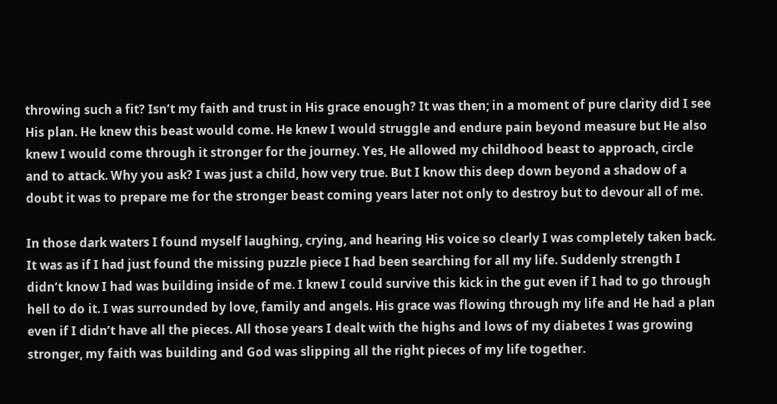throwing such a fit? Isn’t my faith and trust in His grace enough? It was then; in a moment of pure clarity did I see His plan. He knew this beast would come. He knew I would struggle and endure pain beyond measure but He also knew I would come through it stronger for the journey. Yes, He allowed my childhood beast to approach, circle and to attack. Why you ask? I was just a child, how very true. But I know this deep down beyond a shadow of a doubt it was to prepare me for the stronger beast coming years later not only to destroy but to devour all of me.

In those dark waters I found myself laughing, crying, and hearing His voice so clearly I was completely taken back. It was as if I had just found the missing puzzle piece I had been searching for all my life. Suddenly strength I didn’t know I had was building inside of me. I knew I could survive this kick in the gut even if I had to go through hell to do it. I was surrounded by love, family and angels. His grace was flowing through my life and He had a plan even if I didn’t have all the pieces. All those years I dealt with the highs and lows of my diabetes I was growing stronger, my faith was building and God was slipping all the right pieces of my life together.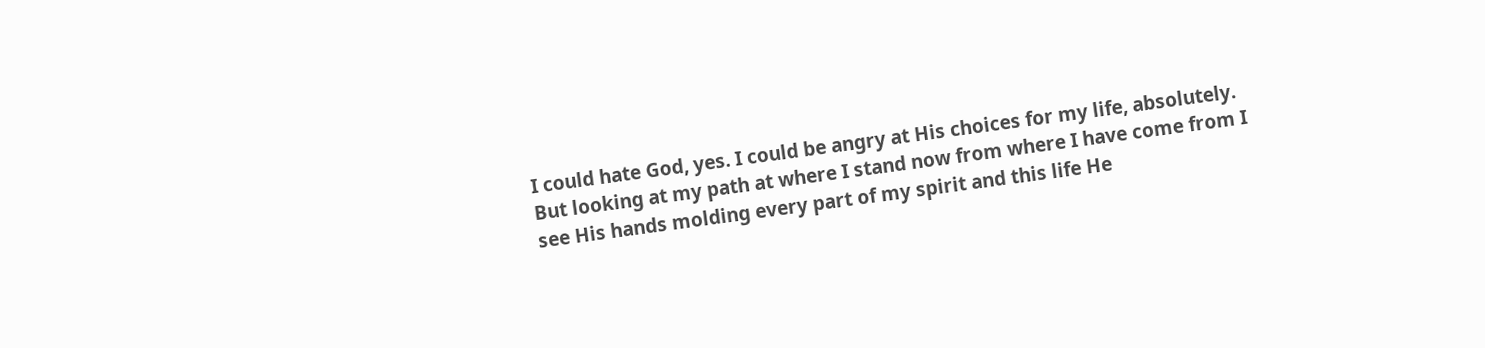I could hate God, yes. I could be angry at His choices for my life, absolutely. But looking at my path at where I stand now from where I have come from I see His hands molding every part of my spirit and this life He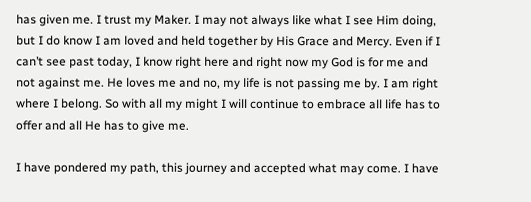has given me. I trust my Maker. I may not always like what I see Him doing, but I do know I am loved and held together by His Grace and Mercy. Even if I can’t see past today, I know right here and right now my God is for me and not against me. He loves me and no, my life is not passing me by. I am right where I belong. So with all my might I will continue to embrace all life has to offer and all He has to give me.

I have pondered my path, this journey and accepted what may come. I have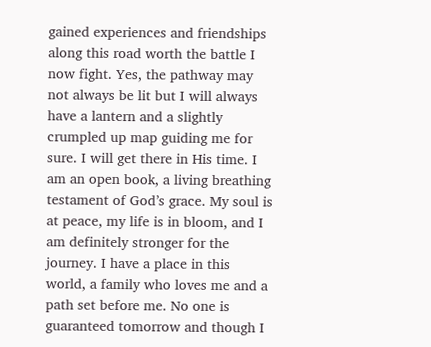gained experiences and friendships along this road worth the battle I now fight. Yes, the pathway may not always be lit but I will always have a lantern and a slightly crumpled up map guiding me for sure. I will get there in His time. I am an open book, a living breathing testament of God’s grace. My soul is at peace, my life is in bloom, and I am definitely stronger for the journey. I have a place in this world, a family who loves me and a path set before me. No one is guaranteed tomorrow and though I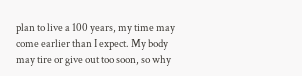plan to live a 100 years, my time may come earlier than I expect. My body may tire or give out too soon, so why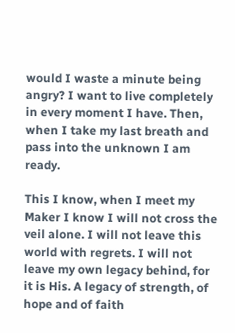would I waste a minute being angry? I want to live completely in every moment I have. Then, when I take my last breath and pass into the unknown I am ready.

This I know, when I meet my Maker I know I will not cross the veil alone. I will not leave this world with regrets. I will not leave my own legacy behind, for it is His. A legacy of strength, of hope and of faith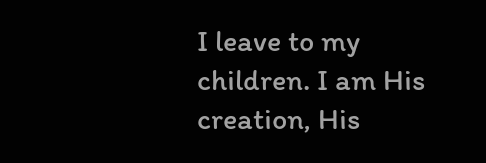I leave to my children. I am His creation, His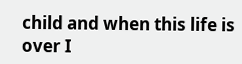child and when this life is over I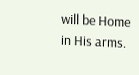will be Home in His arms.